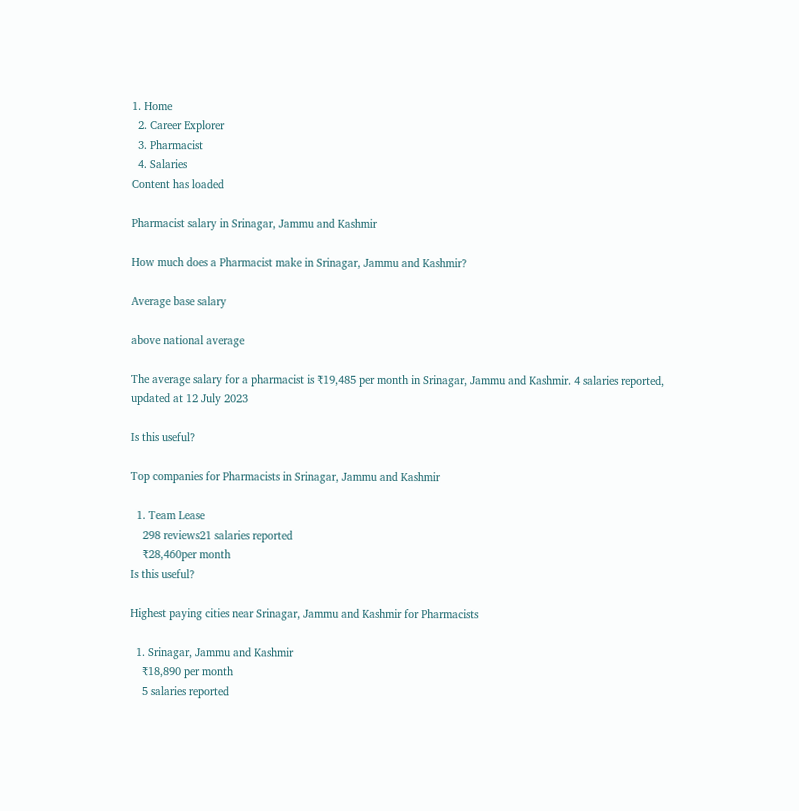1. Home
  2. Career Explorer
  3. Pharmacist
  4. Salaries
Content has loaded

Pharmacist salary in Srinagar, Jammu and Kashmir

How much does a Pharmacist make in Srinagar, Jammu and Kashmir?

Average base salary

above national average

The average salary for a pharmacist is ₹19,485 per month in Srinagar, Jammu and Kashmir. 4 salaries reported, updated at 12 July 2023

Is this useful?

Top companies for Pharmacists in Srinagar, Jammu and Kashmir

  1. Team Lease
    298 reviews21 salaries reported
    ₹28,460per month
Is this useful?

Highest paying cities near Srinagar, Jammu and Kashmir for Pharmacists

  1. Srinagar, Jammu and Kashmir
    ₹18,890 per month
    5 salaries reported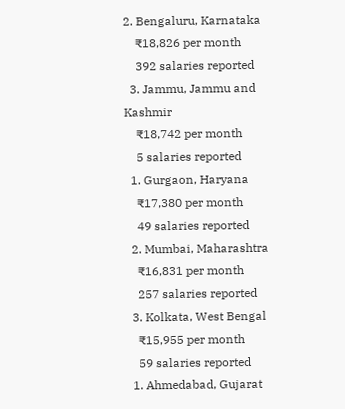2. Bengaluru, Karnataka
    ₹18,826 per month
    392 salaries reported
  3. Jammu, Jammu and Kashmir
    ₹18,742 per month
    5 salaries reported
  1. Gurgaon, Haryana
    ₹17,380 per month
    49 salaries reported
  2. Mumbai, Maharashtra
    ₹16,831 per month
    257 salaries reported
  3. Kolkata, West Bengal
    ₹15,955 per month
    59 salaries reported
  1. Ahmedabad, Gujarat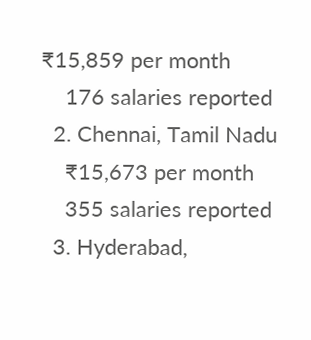₹15,859 per month
    176 salaries reported
  2. Chennai, Tamil Nadu
    ₹15,673 per month
    355 salaries reported
  3. Hyderabad,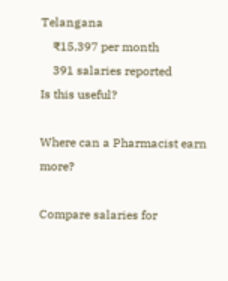Telangana
    ₹15,397 per month
    391 salaries reported
Is this useful?

Where can a Pharmacist earn more?

Compare salaries for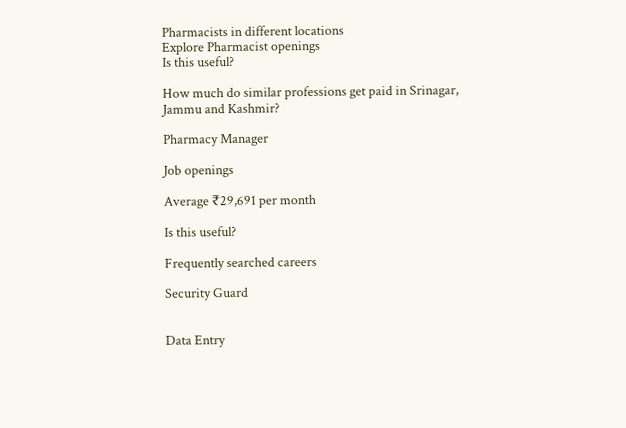Pharmacists in different locations
Explore Pharmacist openings
Is this useful?

How much do similar professions get paid in Srinagar, Jammu and Kashmir?

Pharmacy Manager

Job openings

Average ₹29,691 per month

Is this useful?

Frequently searched careers

Security Guard


Data Entry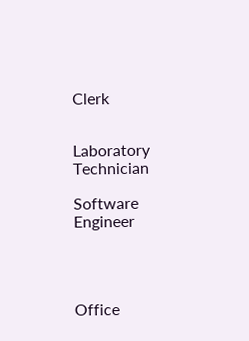Clerk


Laboratory Technician

Software Engineer




Office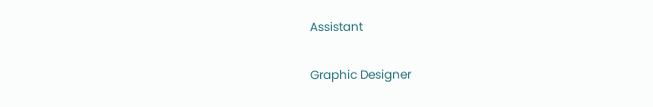Assistant

Graphic Designer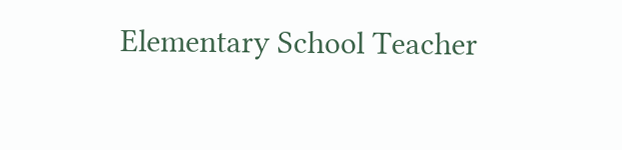Elementary School Teacher